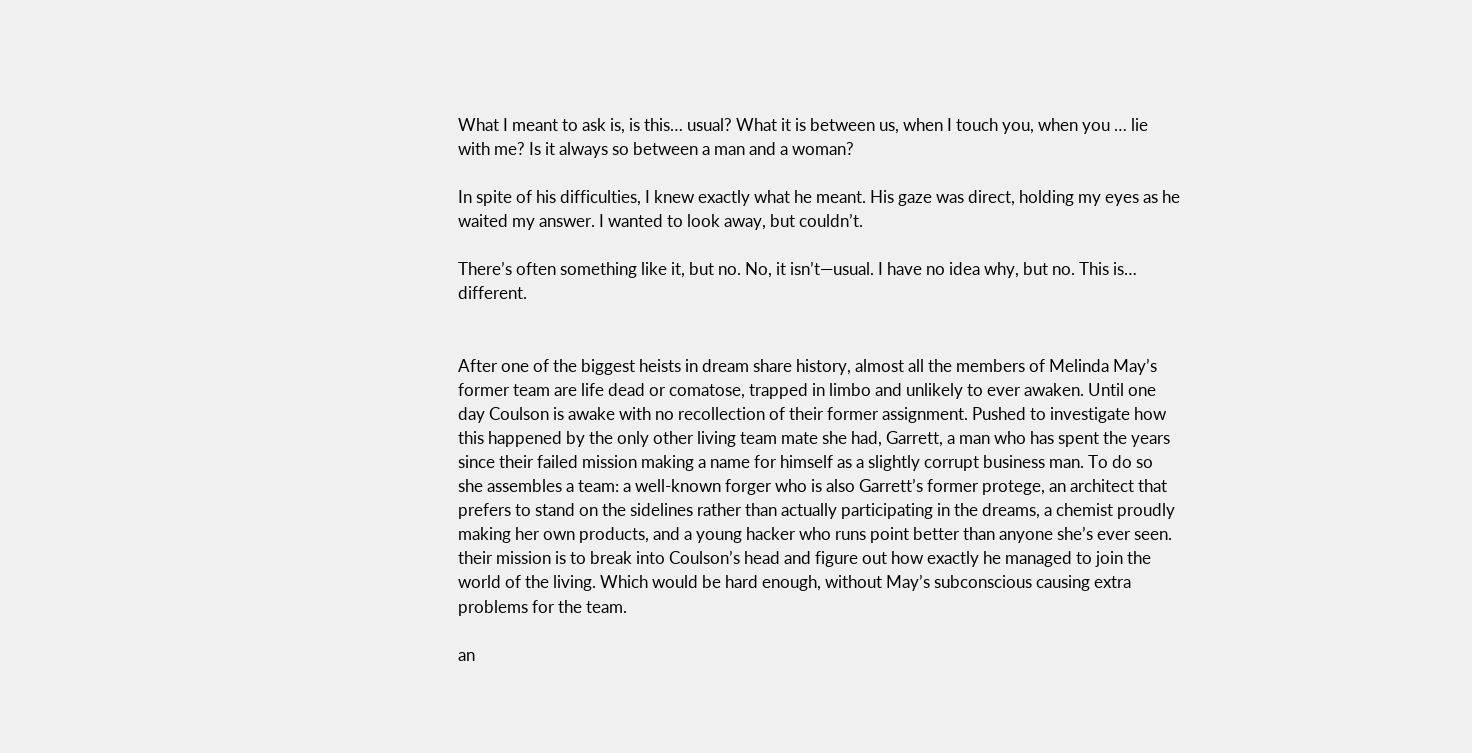What I meant to ask is, is this… usual? What it is between us, when I touch you, when you … lie with me? Is it always so between a man and a woman?

In spite of his difficulties, I knew exactly what he meant. His gaze was direct, holding my eyes as he waited my answer. I wanted to look away, but couldn’t.

There’s often something like it, but no. No, it isn’t—usual. I have no idea why, but no. This is… different.


After one of the biggest heists in dream share history, almost all the members of Melinda May’s former team are life dead or comatose, trapped in limbo and unlikely to ever awaken. Until one day Coulson is awake with no recollection of their former assignment. Pushed to investigate how this happened by the only other living team mate she had, Garrett, a man who has spent the years since their failed mission making a name for himself as a slightly corrupt business man. To do so she assembles a team: a well-known forger who is also Garrett’s former protege, an architect that prefers to stand on the sidelines rather than actually participating in the dreams, a chemist proudly making her own products, and a young hacker who runs point better than anyone she’s ever seen. their mission is to break into Coulson’s head and figure out how exactly he managed to join the world of the living. Which would be hard enough, without May’s subconscious causing extra problems for the team.

an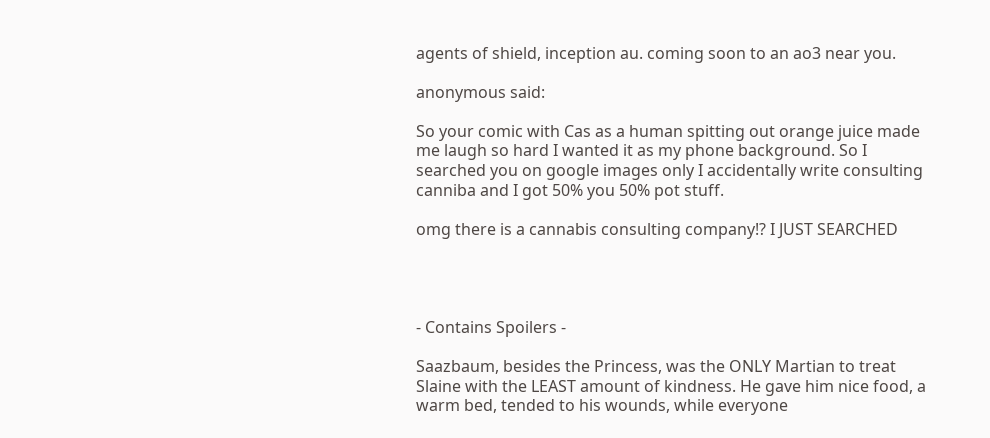agents of shield, inception au. coming soon to an ao3 near you.

anonymous said:

So your comic with Cas as a human spitting out orange juice made me laugh so hard I wanted it as my phone background. So I searched you on google images only I accidentally write consulting canniba and I got 50% you 50% pot stuff.

omg there is a cannabis consulting company!? I JUST SEARCHED




- Contains Spoilers -

Saazbaum, besides the Princess, was the ONLY Martian to treat Slaine with the LEAST amount of kindness. He gave him nice food, a warm bed, tended to his wounds, while everyone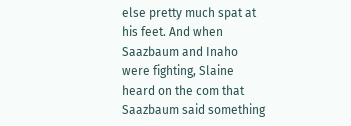else pretty much spat at his feet. And when Saazbaum and Inaho were fighting, Slaine heard on the com that Saazbaum said something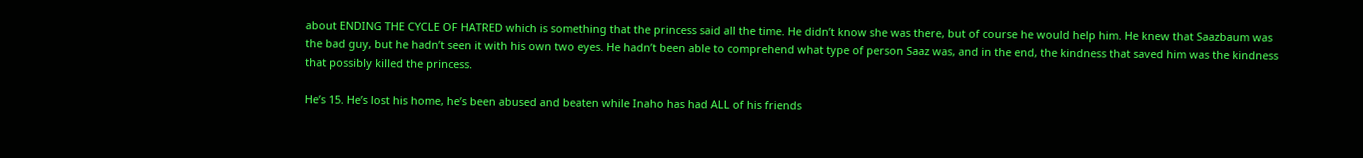about ENDING THE CYCLE OF HATRED which is something that the princess said all the time. He didn’t know she was there, but of course he would help him. He knew that Saazbaum was the bad guy, but he hadn’t seen it with his own two eyes. He hadn’t been able to comprehend what type of person Saaz was, and in the end, the kindness that saved him was the kindness that possibly killed the princess.

He’s 15. He’s lost his home, he’s been abused and beaten while Inaho has had ALL of his friends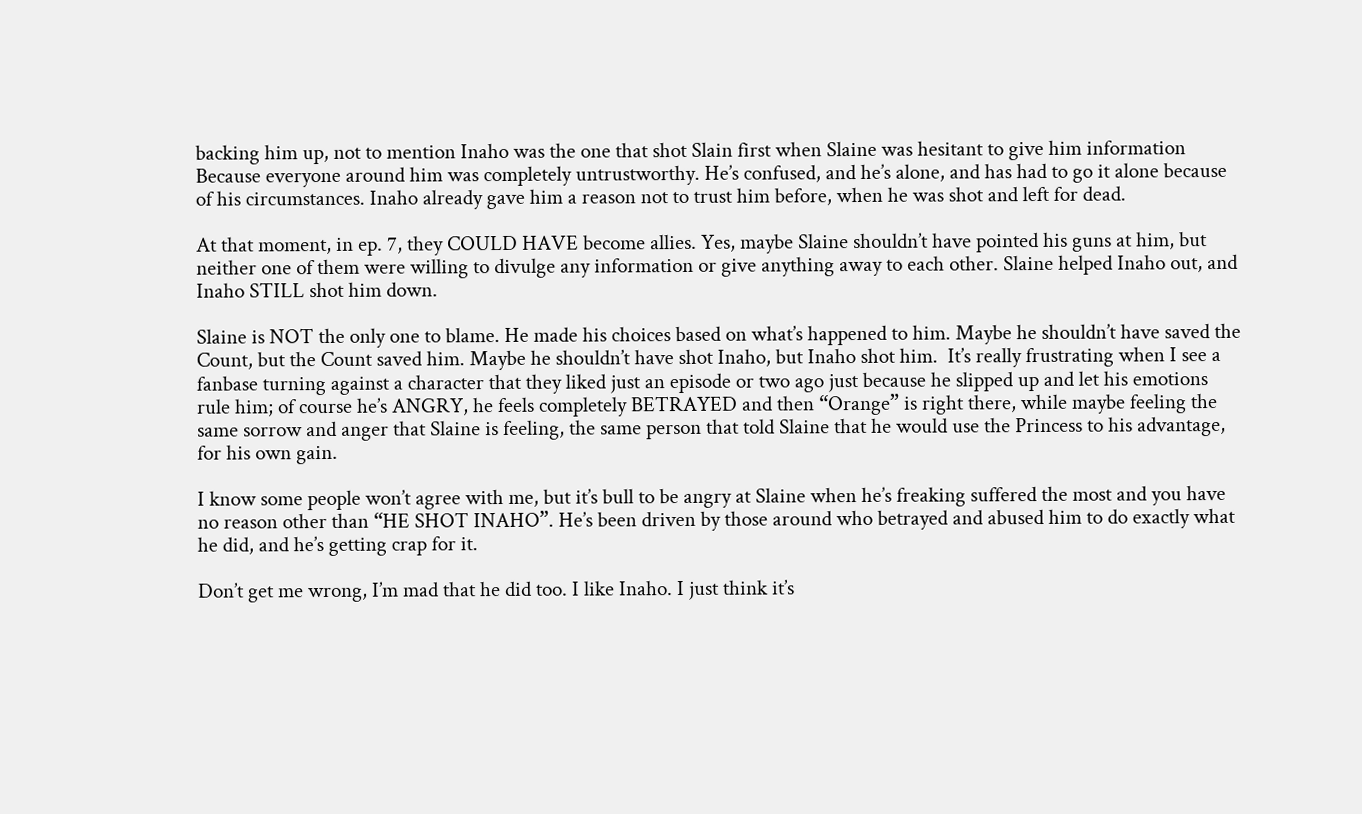backing him up, not to mention Inaho was the one that shot Slain first when Slaine was hesitant to give him information Because everyone around him was completely untrustworthy. He’s confused, and he’s alone, and has had to go it alone because of his circumstances. Inaho already gave him a reason not to trust him before, when he was shot and left for dead.

At that moment, in ep. 7, they COULD HAVE become allies. Yes, maybe Slaine shouldn’t have pointed his guns at him, but neither one of them were willing to divulge any information or give anything away to each other. Slaine helped Inaho out, and Inaho STILL shot him down.

Slaine is NOT the only one to blame. He made his choices based on what’s happened to him. Maybe he shouldn’t have saved the Count, but the Count saved him. Maybe he shouldn’t have shot Inaho, but Inaho shot him.  It’s really frustrating when I see a fanbase turning against a character that they liked just an episode or two ago just because he slipped up and let his emotions rule him; of course he’s ANGRY, he feels completely BETRAYED and then “Orange” is right there, while maybe feeling the same sorrow and anger that Slaine is feeling, the same person that told Slaine that he would use the Princess to his advantage, for his own gain.

I know some people won’t agree with me, but it’s bull to be angry at Slaine when he’s freaking suffered the most and you have no reason other than “HE SHOT INAHO”. He’s been driven by those around who betrayed and abused him to do exactly what he did, and he’s getting crap for it.

Don’t get me wrong, I’m mad that he did too. I like Inaho. I just think it’s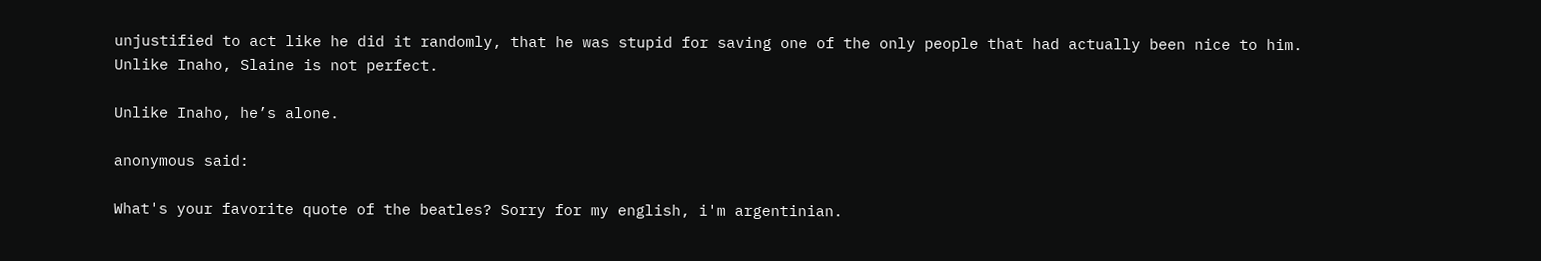unjustified to act like he did it randomly, that he was stupid for saving one of the only people that had actually been nice to him. Unlike Inaho, Slaine is not perfect.

Unlike Inaho, he’s alone.

anonymous said:

What's your favorite quote of the beatles? Sorry for my english, i'm argentinian.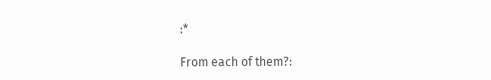:*

From each of them?: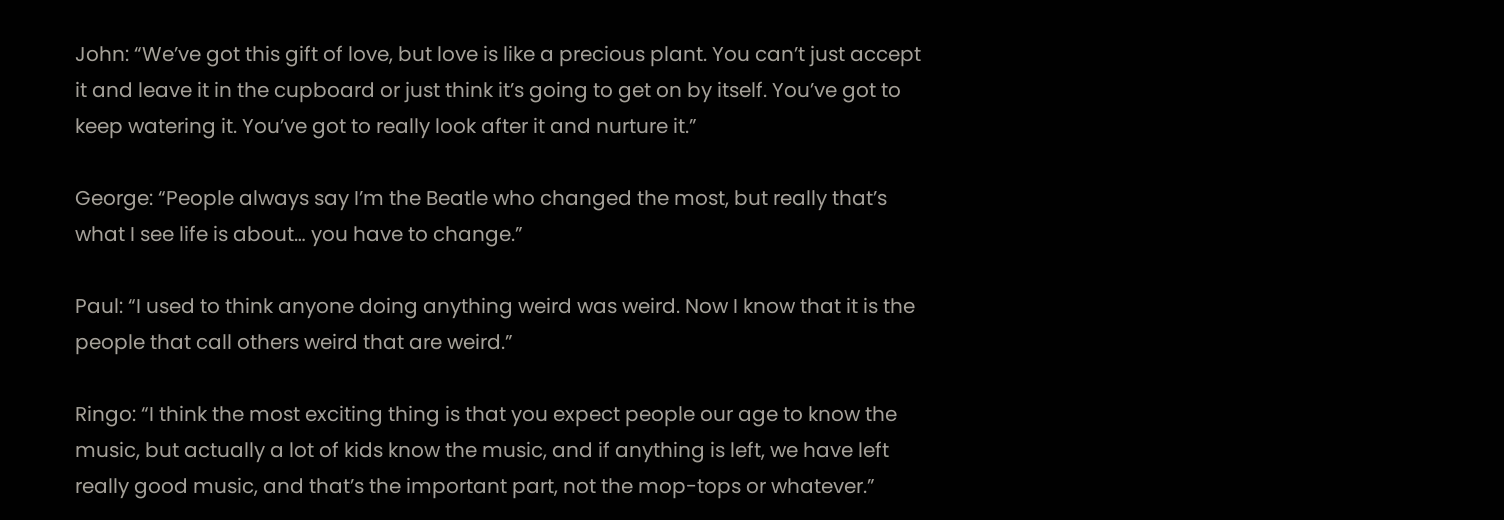John: “We’ve got this gift of love, but love is like a precious plant. You can’t just accept it and leave it in the cupboard or just think it’s going to get on by itself. You’ve got to keep watering it. You’ve got to really look after it and nurture it.”

George: “People always say I’m the Beatle who changed the most, but really that’s what I see life is about… you have to change.”

Paul: “I used to think anyone doing anything weird was weird. Now I know that it is the people that call others weird that are weird.”

Ringo: “I think the most exciting thing is that you expect people our age to know the music, but actually a lot of kids know the music, and if anything is left, we have left really good music, and that’s the important part, not the mop-tops or whatever.”